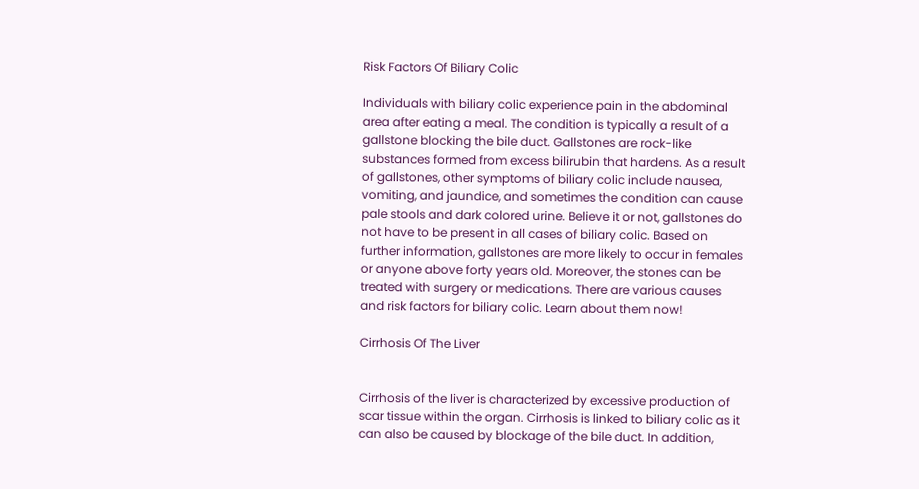Risk Factors Of Biliary Colic

Individuals with biliary colic experience pain in the abdominal area after eating a meal. The condition is typically a result of a gallstone blocking the bile duct. Gallstones are rock-like substances formed from excess bilirubin that hardens. As a result of gallstones, other symptoms of biliary colic include nausea, vomiting, and jaundice, and sometimes the condition can cause pale stools and dark colored urine. Believe it or not, gallstones do not have to be present in all cases of biliary colic. Based on further information, gallstones are more likely to occur in females or anyone above forty years old. Moreover, the stones can be treated with surgery or medications. There are various causes and risk factors for biliary colic. Learn about them now!

Cirrhosis Of The Liver


Cirrhosis of the liver is characterized by excessive production of scar tissue within the organ. Cirrhosis is linked to biliary colic as it can also be caused by blockage of the bile duct. In addition,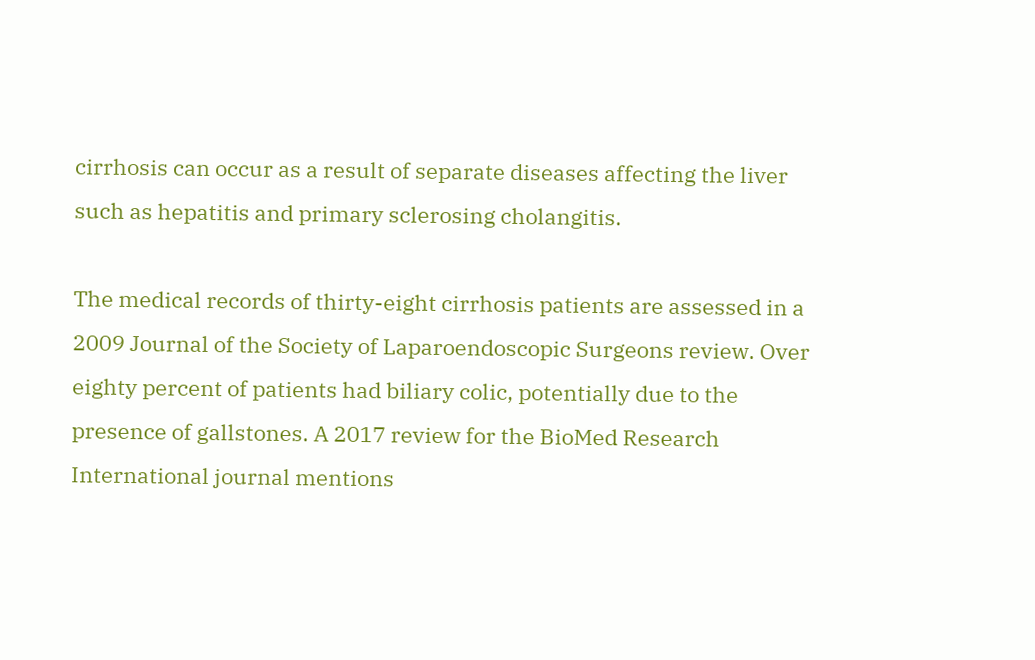cirrhosis can occur as a result of separate diseases affecting the liver such as hepatitis and primary sclerosing cholangitis.

The medical records of thirty-eight cirrhosis patients are assessed in a 2009 Journal of the Society of Laparoendoscopic Surgeons review. Over eighty percent of patients had biliary colic, potentially due to the presence of gallstones. A 2017 review for the BioMed Research International journal mentions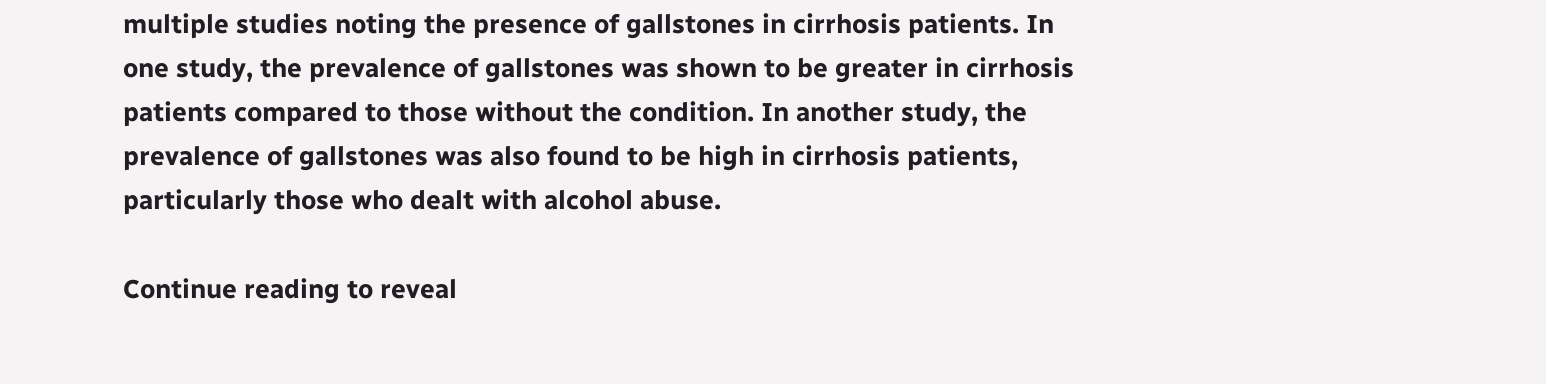multiple studies noting the presence of gallstones in cirrhosis patients. In one study, the prevalence of gallstones was shown to be greater in cirrhosis patients compared to those without the condition. In another study, the prevalence of gallstones was also found to be high in cirrhosis patients, particularly those who dealt with alcohol abuse.

Continue reading to reveal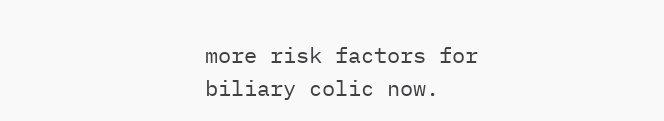more risk factors for biliary colic now.